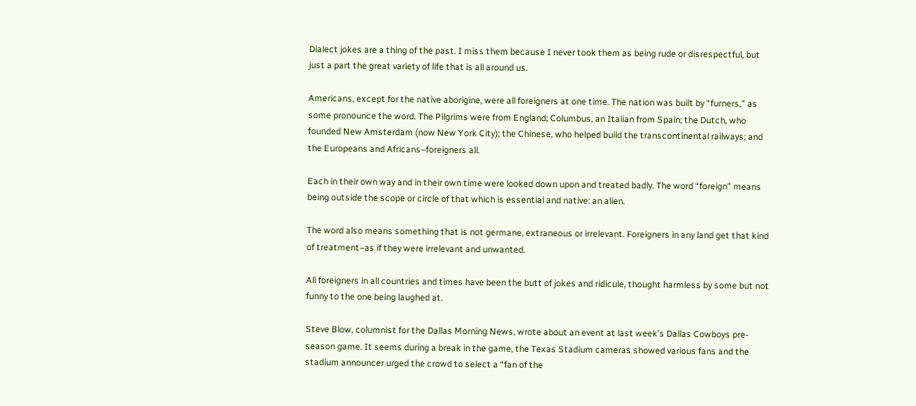Dialect jokes are a thing of the past. I miss them because I never took them as being rude or disrespectful, but just a part the great variety of life that is all around us.

Americans, except for the native aborigine, were all foreigners at one time. The nation was built by “furners,” as some pronounce the word. The Pilgrims were from England; Columbus, an Italian from Spain; the Dutch, who founded New Amsterdam (now New York City); the Chinese, who helped build the transcontinental railways; and the Europeans and Africans–foreigners all.

Each in their own way and in their own time were looked down upon and treated badly. The word “foreign” means being outside the scope or circle of that which is essential and native: an alien.

The word also means something that is not germane, extraneous or irrelevant. Foreigners in any land get that kind of treatment–as if they were irrelevant and unwanted.

All foreigners in all countries and times have been the butt of jokes and ridicule, thought harmless by some but not funny to the one being laughed at.

Steve Blow, columnist for the Dallas Morning News, wrote about an event at last week’s Dallas Cowboys pre-season game. It seems during a break in the game, the Texas Stadium cameras showed various fans and the stadium announcer urged the crowd to select a “fan of the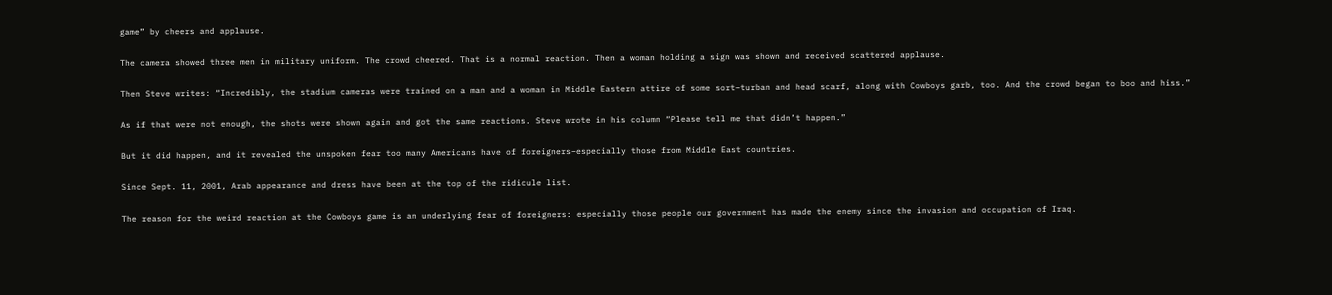game” by cheers and applause.

The camera showed three men in military uniform. The crowd cheered. That is a normal reaction. Then a woman holding a sign was shown and received scattered applause.

Then Steve writes: “Incredibly, the stadium cameras were trained on a man and a woman in Middle Eastern attire of some sort–turban and head scarf, along with Cowboys garb, too. And the crowd began to boo and hiss.”

As if that were not enough, the shots were shown again and got the same reactions. Steve wrote in his column “Please tell me that didn’t happen.”

But it did happen, and it revealed the unspoken fear too many Americans have of foreigners–especially those from Middle East countries.

Since Sept. 11, 2001, Arab appearance and dress have been at the top of the ridicule list.

The reason for the weird reaction at the Cowboys game is an underlying fear of foreigners: especially those people our government has made the enemy since the invasion and occupation of Iraq.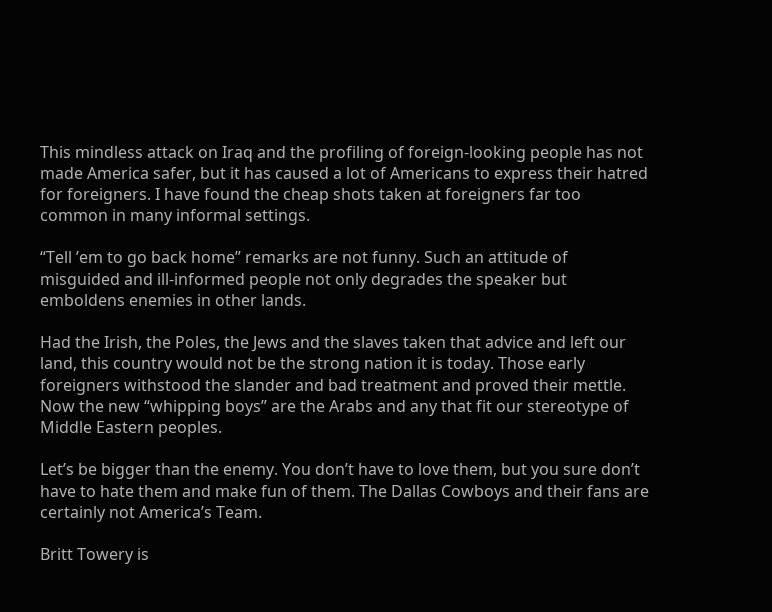This mindless attack on Iraq and the profiling of foreign-looking people has not made America safer, but it has caused a lot of Americans to express their hatred for foreigners. I have found the cheap shots taken at foreigners far too common in many informal settings.

“Tell ’em to go back home” remarks are not funny. Such an attitude of misguided and ill-informed people not only degrades the speaker but emboldens enemies in other lands.

Had the Irish, the Poles, the Jews and the slaves taken that advice and left our land, this country would not be the strong nation it is today. Those early foreigners withstood the slander and bad treatment and proved their mettle. Now the new “whipping boys” are the Arabs and any that fit our stereotype of Middle Eastern peoples.

Let’s be bigger than the enemy. You don’t have to love them, but you sure don’t have to hate them and make fun of them. The Dallas Cowboys and their fans are certainly not America’s Team.

Britt Towery is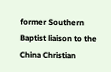former Southern Baptist liaison to the China Christian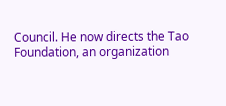Council. He now directs the Tao Foundation, an organization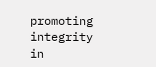promoting integrity in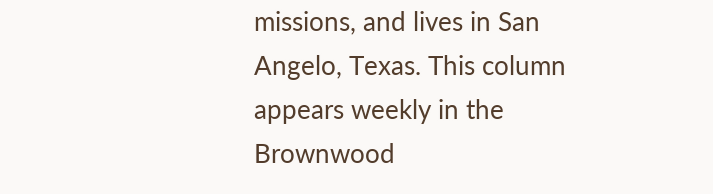missions, and lives in San Angelo, Texas. This column appears weekly in the Brownwood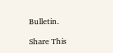Bulletin.

Share This